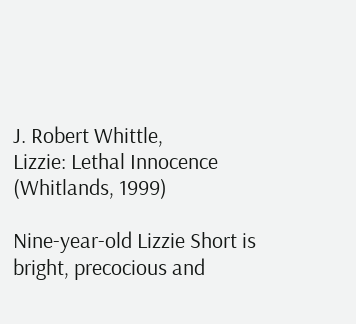J. Robert Whittle,
Lizzie: Lethal Innocence
(Whitlands, 1999)

Nine-year-old Lizzie Short is bright, precocious and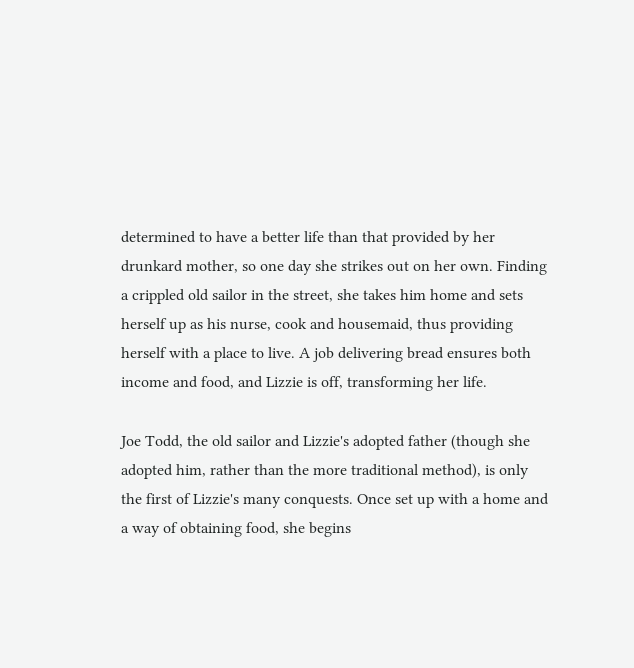determined to have a better life than that provided by her drunkard mother, so one day she strikes out on her own. Finding a crippled old sailor in the street, she takes him home and sets herself up as his nurse, cook and housemaid, thus providing herself with a place to live. A job delivering bread ensures both income and food, and Lizzie is off, transforming her life.

Joe Todd, the old sailor and Lizzie's adopted father (though she adopted him, rather than the more traditional method), is only the first of Lizzie's many conquests. Once set up with a home and a way of obtaining food, she begins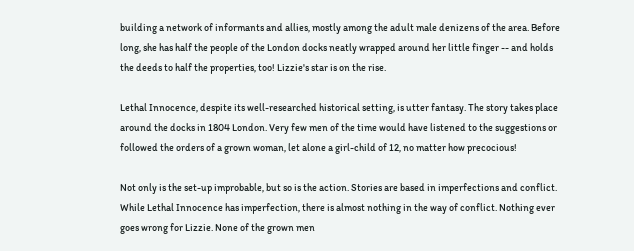building a network of informants and allies, mostly among the adult male denizens of the area. Before long, she has half the people of the London docks neatly wrapped around her little finger -- and holds the deeds to half the properties, too! Lizzie's star is on the rise.

Lethal Innocence, despite its well-researched historical setting, is utter fantasy. The story takes place around the docks in 1804 London. Very few men of the time would have listened to the suggestions or followed the orders of a grown woman, let alone a girl-child of 12, no matter how precocious!

Not only is the set-up improbable, but so is the action. Stories are based in imperfections and conflict. While Lethal Innocence has imperfection, there is almost nothing in the way of conflict. Nothing ever goes wrong for Lizzie. None of the grown men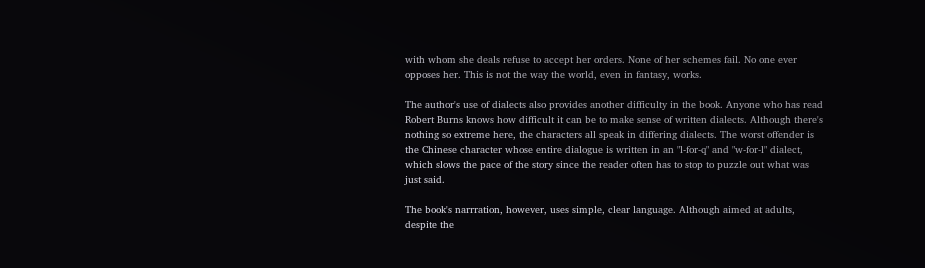with whom she deals refuse to accept her orders. None of her schemes fail. No one ever opposes her. This is not the way the world, even in fantasy, works.

The author's use of dialects also provides another difficulty in the book. Anyone who has read Robert Burns knows how difficult it can be to make sense of written dialects. Although there's nothing so extreme here, the characters all speak in differing dialects. The worst offender is the Chinese character whose entire dialogue is written in an "l-for-q" and "w-for-l" dialect, which slows the pace of the story since the reader often has to stop to puzzle out what was just said.

The book's narrration, however, uses simple, clear language. Although aimed at adults, despite the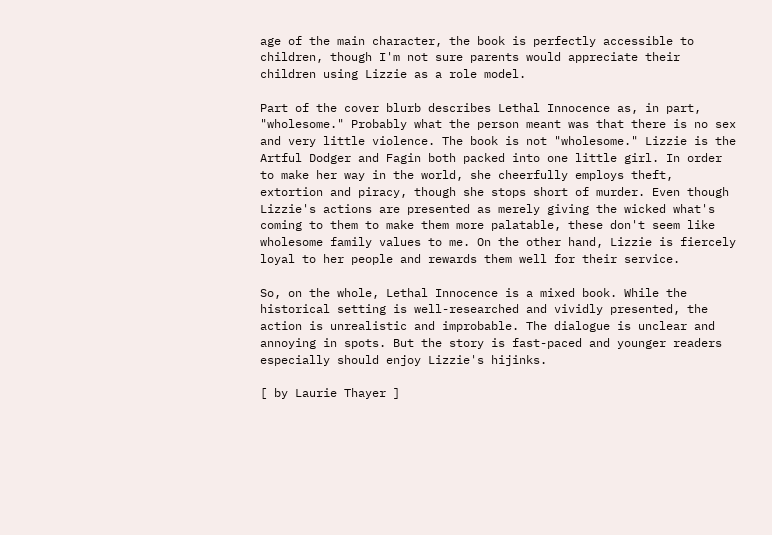age of the main character, the book is perfectly accessible to children, though I'm not sure parents would appreciate their children using Lizzie as a role model.

Part of the cover blurb describes Lethal Innocence as, in part, "wholesome." Probably what the person meant was that there is no sex and very little violence. The book is not "wholesome." Lizzie is the Artful Dodger and Fagin both packed into one little girl. In order to make her way in the world, she cheerfully employs theft, extortion and piracy, though she stops short of murder. Even though Lizzie's actions are presented as merely giving the wicked what's coming to them to make them more palatable, these don't seem like wholesome family values to me. On the other hand, Lizzie is fiercely loyal to her people and rewards them well for their service.

So, on the whole, Lethal Innocence is a mixed book. While the historical setting is well-researched and vividly presented, the action is unrealistic and improbable. The dialogue is unclear and annoying in spots. But the story is fast-paced and younger readers especially should enjoy Lizzie's hijinks.

[ by Laurie Thayer ]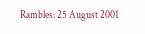Rambles: 25 August 2001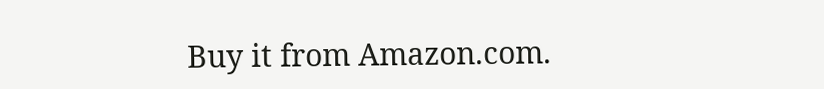Buy it from Amazon.com.